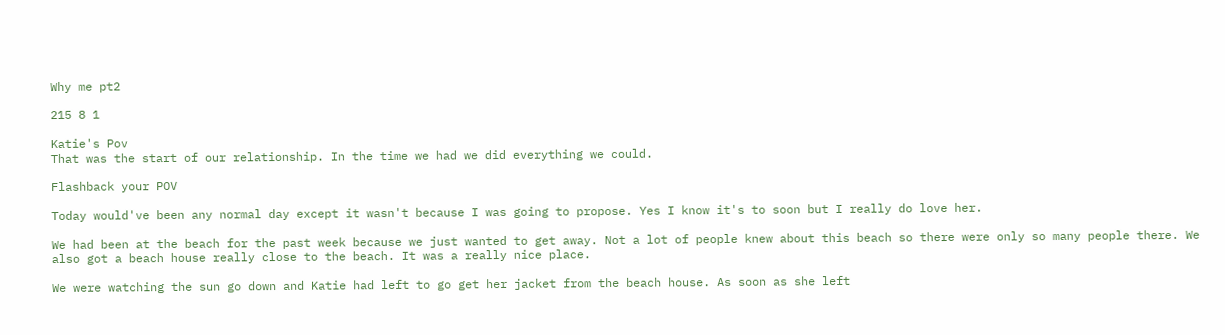Why me pt2

215 8 1

Katie's Pov
That was the start of our relationship. In the time we had we did everything we could.

Flashback your POV

Today would've been any normal day except it wasn't because I was going to propose. Yes I know it's to soon but I really do love her.

We had been at the beach for the past week because we just wanted to get away. Not a lot of people knew about this beach so there were only so many people there. We also got a beach house really close to the beach. It was a really nice place.

We were watching the sun go down and Katie had left to go get her jacket from the beach house. As soon as she left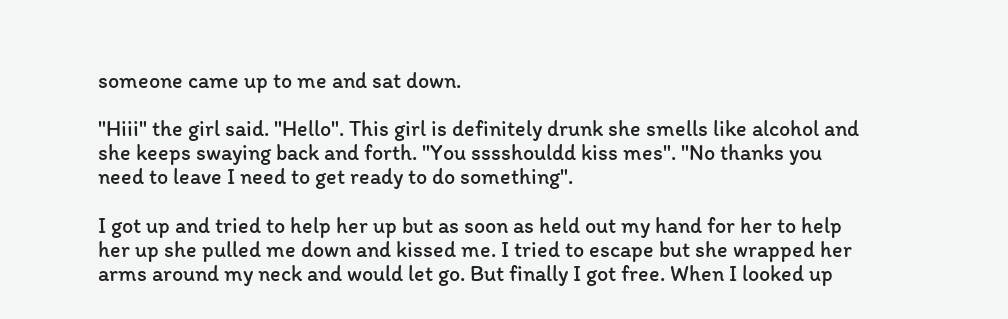someone came up to me and sat down.

"Hiii" the girl said. "Hello". This girl is definitely drunk she smells like alcohol and she keeps swaying back and forth. "You sssshouldd kiss mes". "No thanks you need to leave I need to get ready to do something".

I got up and tried to help her up but as soon as held out my hand for her to help her up she pulled me down and kissed me. I tried to escape but she wrapped her arms around my neck and would let go. But finally I got free. When I looked up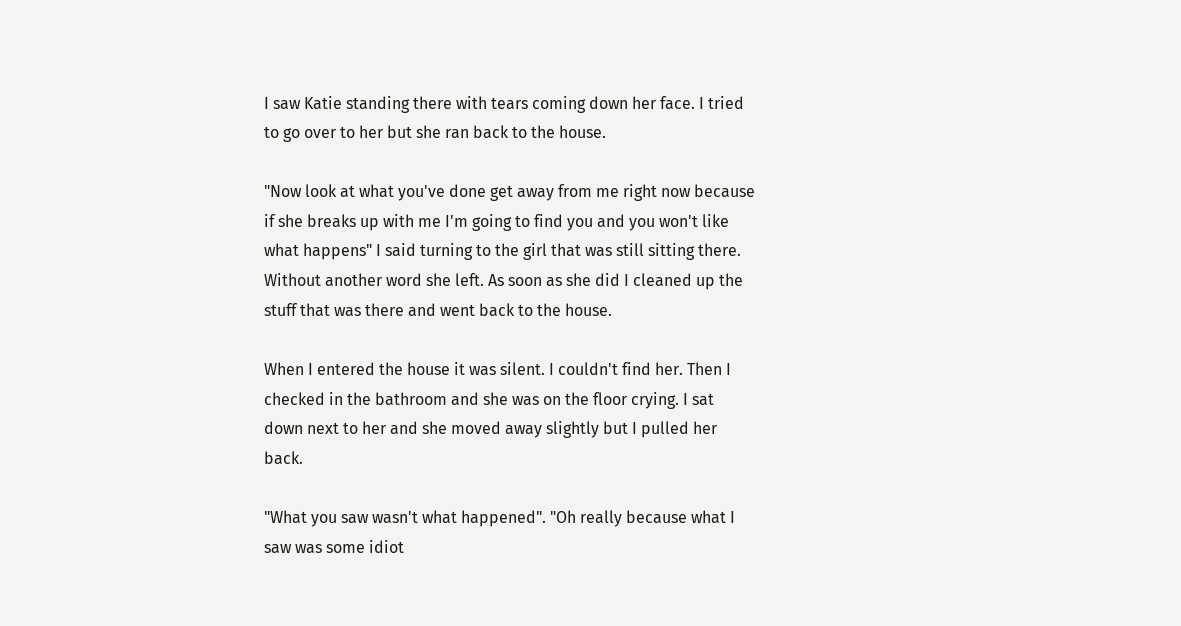I saw Katie standing there with tears coming down her face. I tried to go over to her but she ran back to the house.

"Now look at what you've done get away from me right now because if she breaks up with me I'm going to find you and you won't like what happens" I said turning to the girl that was still sitting there. Without another word she left. As soon as she did I cleaned up the stuff that was there and went back to the house.

When I entered the house it was silent. I couldn't find her. Then I checked in the bathroom and she was on the floor crying. I sat down next to her and she moved away slightly but I pulled her back.

"What you saw wasn't what happened". "Oh really because what I saw was some idiot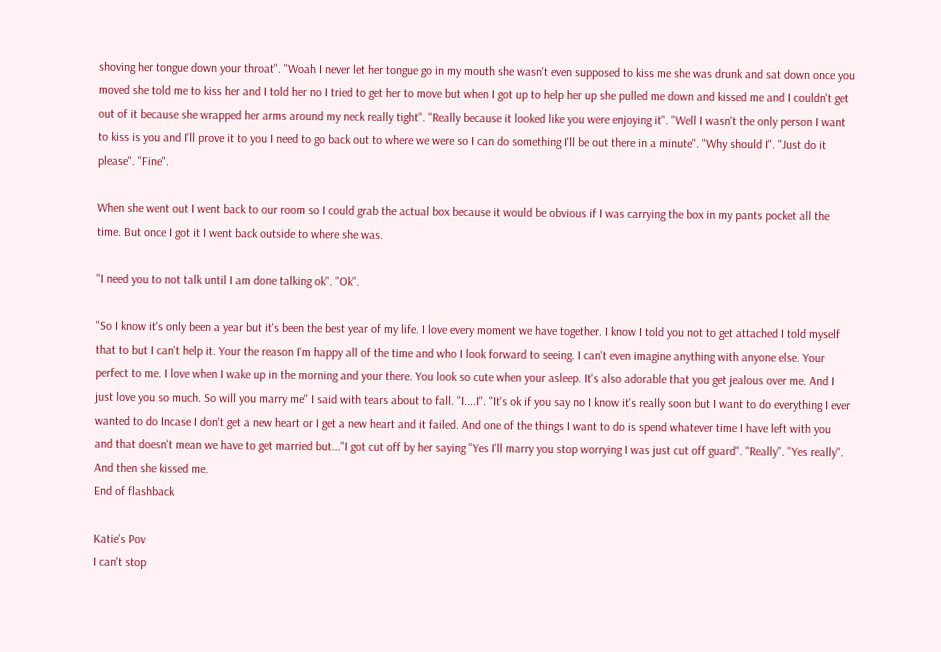shoving her tongue down your throat". "Woah I never let her tongue go in my mouth she wasn't even supposed to kiss me she was drunk and sat down once you moved she told me to kiss her and I told her no I tried to get her to move but when I got up to help her up she pulled me down and kissed me and I couldn't get out of it because she wrapped her arms around my neck really tight". "Really because it looked like you were enjoying it". "Well I wasn't the only person I want to kiss is you and I'll prove it to you I need to go back out to where we were so I can do something I'll be out there in a minute". "Why should I". "Just do it please". "Fine".

When she went out I went back to our room so I could grab the actual box because it would be obvious if I was carrying the box in my pants pocket all the time. But once I got it I went back outside to where she was.

"I need you to not talk until I am done talking ok". "Ok".

"So I know it's only been a year but it's been the best year of my life. I love every moment we have together. I know I told you not to get attached I told myself that to but I can't help it. Your the reason I'm happy all of the time and who I look forward to seeing. I can't even imagine anything with anyone else. Your perfect to me. I love when I wake up in the morning and your there. You look so cute when your asleep. It's also adorable that you get jealous over me. And I just love you so much. So will you marry me" I said with tears about to fall. "I....I". "It's ok if you say no I know it's really soon but I want to do everything I ever wanted to do Incase I don't get a new heart or I get a new heart and it failed. And one of the things I want to do is spend whatever time I have left with you and that doesn't mean we have to get married but..."I got cut off by her saying "Yes I'll marry you stop worrying I was just cut off guard". "Really". "Yes really". And then she kissed me.
End of flashback

Katie's Pov
I can't stop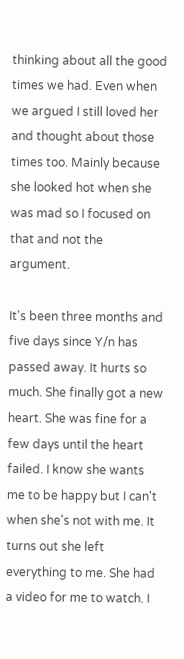thinking about all the good times we had. Even when we argued I still loved her and thought about those times too. Mainly because she looked hot when she was mad so I focused on that and not the argument.

It's been three months and five days since Y/n has passed away. It hurts so much. She finally got a new heart. She was fine for a few days until the heart failed. I know she wants me to be happy but I can't when she's not with me. It turns out she left everything to me. She had a video for me to watch. I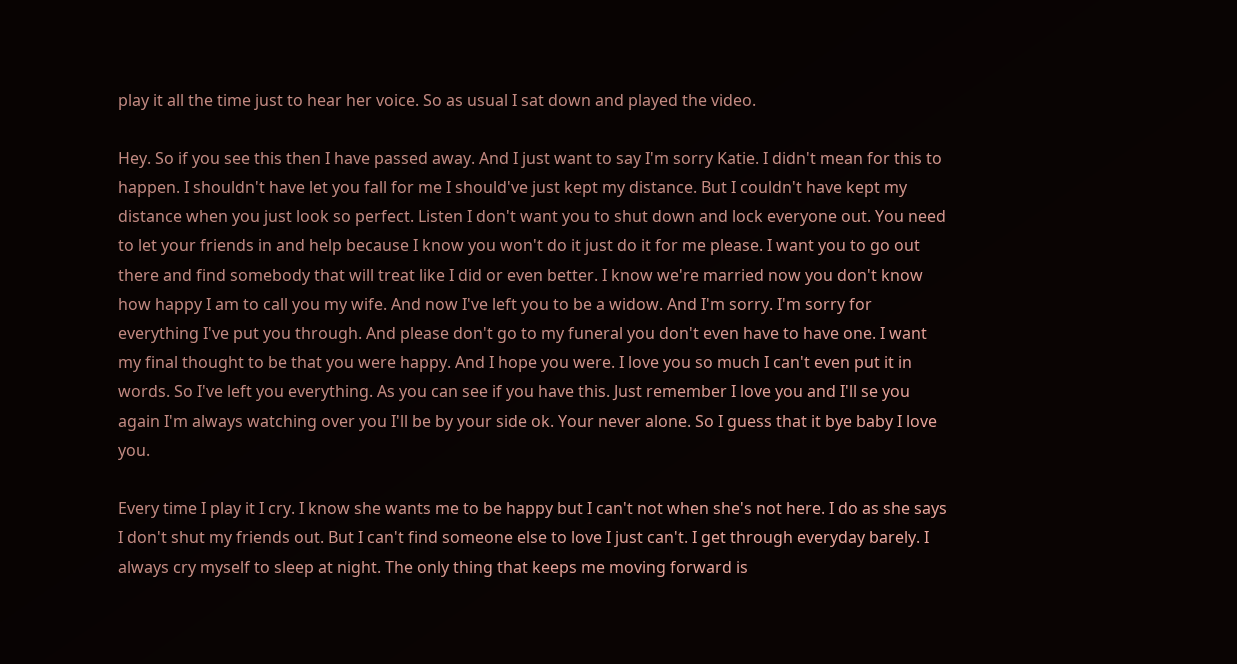play it all the time just to hear her voice. So as usual I sat down and played the video.

Hey. So if you see this then I have passed away. And I just want to say I'm sorry Katie. I didn't mean for this to happen. I shouldn't have let you fall for me I should've just kept my distance. But I couldn't have kept my distance when you just look so perfect. Listen I don't want you to shut down and lock everyone out. You need to let your friends in and help because I know you won't do it just do it for me please. I want you to go out there and find somebody that will treat like I did or even better. I know we're married now you don't know how happy I am to call you my wife. And now I've left you to be a widow. And I'm sorry. I'm sorry for everything I've put you through. And please don't go to my funeral you don't even have to have one. I want my final thought to be that you were happy. And I hope you were. I love you so much I can't even put it in words. So I've left you everything. As you can see if you have this. Just remember I love you and I'll se you again I'm always watching over you I'll be by your side ok. Your never alone. So I guess that it bye baby I love you.

Every time I play it I cry. I know she wants me to be happy but I can't not when she's not here. I do as she says I don't shut my friends out. But I can't find someone else to love I just can't. I get through everyday barely. I always cry myself to sleep at night. The only thing that keeps me moving forward is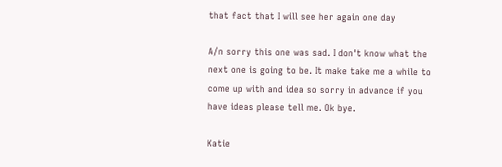that fact that I will see her again one day

A/n sorry this one was sad. I don't know what the next one is going to be. It make take me a while to come up with and idea so sorry in advance if you have ideas please tell me. Ok bye.

Katie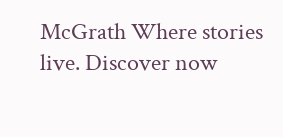McGrath Where stories live. Discover now